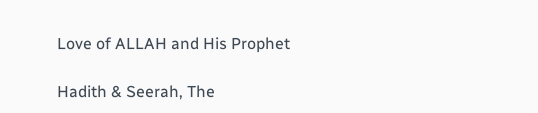Love of ALLAH and His Prophet

Hadith & Seerah, The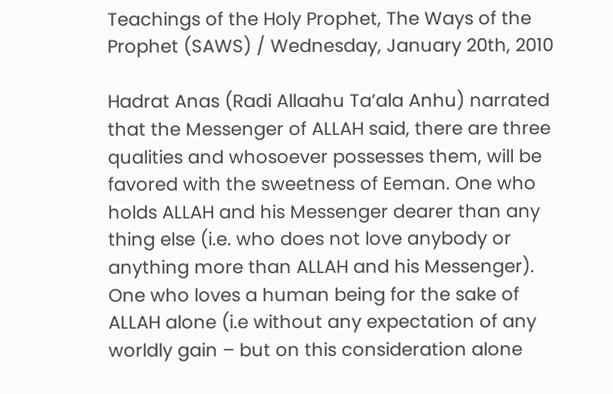Teachings of the Holy Prophet, The Ways of the Prophet (SAWS) / Wednesday, January 20th, 2010

Hadrat Anas (Radi Allaahu Ta’ala Anhu) narrated that the Messenger of ALLAH said, there are three qualities and whosoever possesses them, will be favored with the sweetness of Eeman. One who holds ALLAH and his Messenger dearer than any thing else (i.e. who does not love anybody or anything more than ALLAH and his Messenger). One who loves a human being for the sake of ALLAH alone (i.e without any expectation of any worldly gain – but on this consideration alone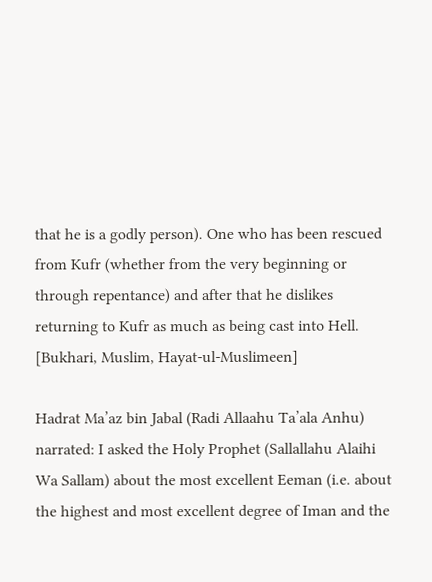that he is a godly person). One who has been rescued from Kufr (whether from the very beginning or through repentance) and after that he dislikes returning to Kufr as much as being cast into Hell. [Bukhari, Muslim, Hayat-ul-Muslimeen]

Hadrat Ma’az bin Jabal (Radi Allaahu Ta’ala Anhu) narrated: I asked the Holy Prophet (Sallallahu Alaihi Wa Sallam) about the most excellent Eeman (i.e. about the highest and most excellent degree of Iman and the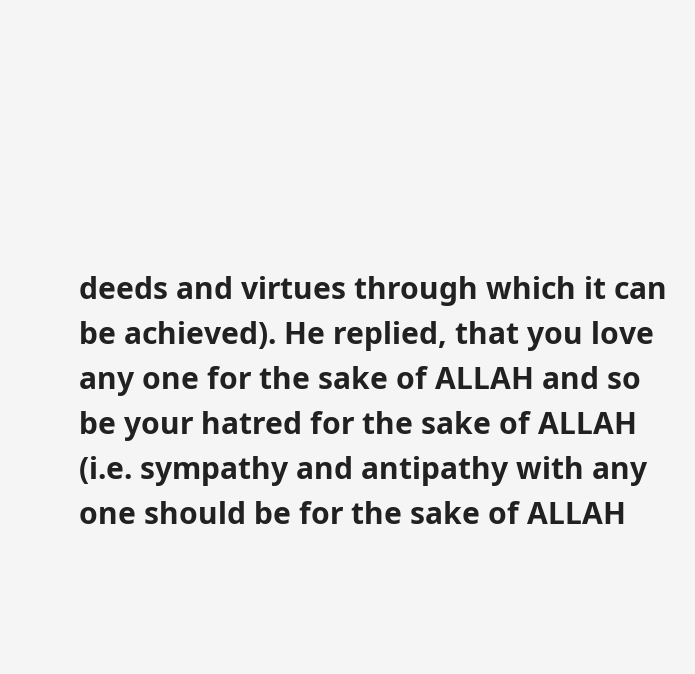deeds and virtues through which it can be achieved). He replied, that you love any one for the sake of ALLAH and so be your hatred for the sake of ALLAH (i.e. sympathy and antipathy with any one should be for the sake of ALLAH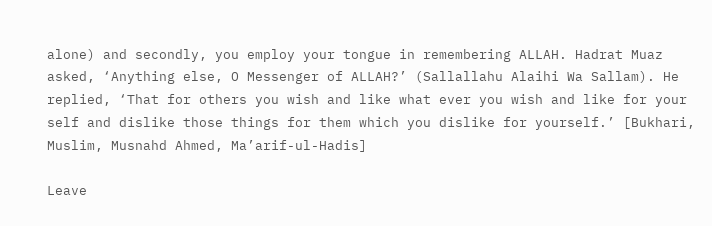alone) and secondly, you employ your tongue in remembering ALLAH. Hadrat Muaz asked, ‘Anything else, O Messenger of ALLAH?’ (Sallallahu Alaihi Wa Sallam). He replied, ‘That for others you wish and like what ever you wish and like for your self and dislike those things for them which you dislike for yourself.’ [Bukhari, Muslim, Musnahd Ahmed, Ma’arif-ul-Hadis]

Leave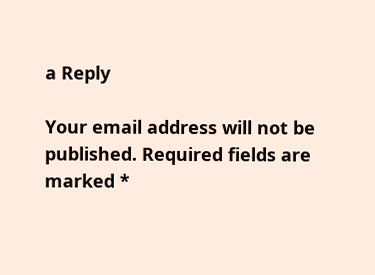a Reply

Your email address will not be published. Required fields are marked *